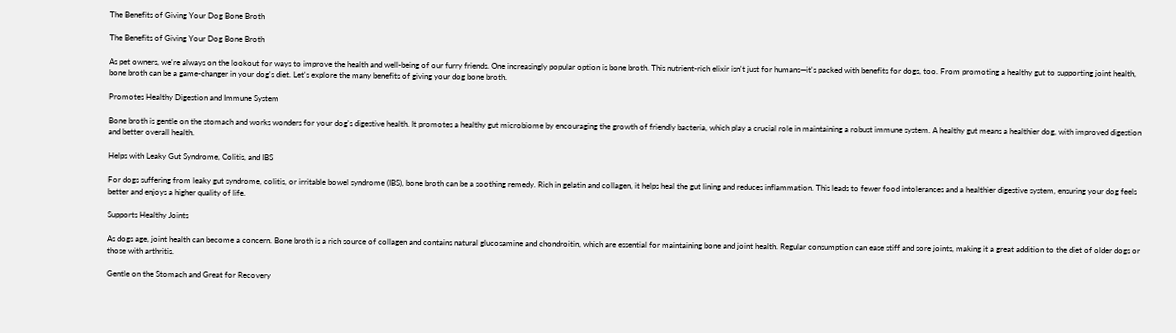The Benefits of Giving Your Dog Bone Broth

The Benefits of Giving Your Dog Bone Broth

As pet owners, we're always on the lookout for ways to improve the health and well-being of our furry friends. One increasingly popular option is bone broth. This nutrient-rich elixir isn't just for humans—it's packed with benefits for dogs, too. From promoting a healthy gut to supporting joint health, bone broth can be a game-changer in your dog's diet. Let's explore the many benefits of giving your dog bone broth.

Promotes Healthy Digestion and Immune System

Bone broth is gentle on the stomach and works wonders for your dog's digestive health. It promotes a healthy gut microbiome by encouraging the growth of friendly bacteria, which play a crucial role in maintaining a robust immune system. A healthy gut means a healthier dog, with improved digestion and better overall health.

Helps with Leaky Gut Syndrome, Colitis, and IBS

For dogs suffering from leaky gut syndrome, colitis, or irritable bowel syndrome (IBS), bone broth can be a soothing remedy. Rich in gelatin and collagen, it helps heal the gut lining and reduces inflammation. This leads to fewer food intolerances and a healthier digestive system, ensuring your dog feels better and enjoys a higher quality of life.

Supports Healthy Joints

As dogs age, joint health can become a concern. Bone broth is a rich source of collagen and contains natural glucosamine and chondroitin, which are essential for maintaining bone and joint health. Regular consumption can ease stiff and sore joints, making it a great addition to the diet of older dogs or those with arthritis.

Gentle on the Stomach and Great for Recovery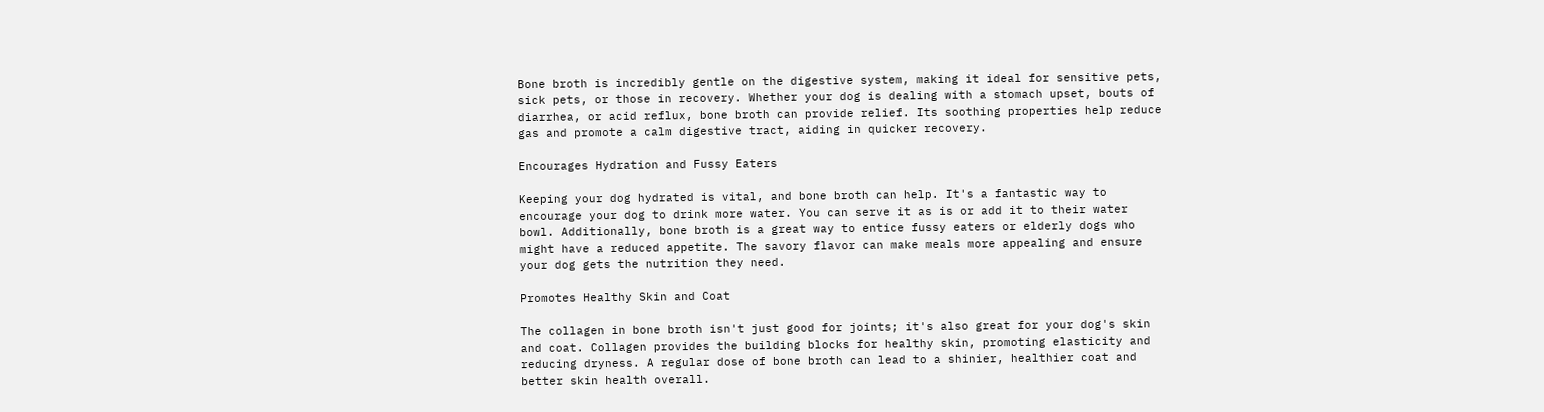Bone broth is incredibly gentle on the digestive system, making it ideal for sensitive pets, sick pets, or those in recovery. Whether your dog is dealing with a stomach upset, bouts of diarrhea, or acid reflux, bone broth can provide relief. Its soothing properties help reduce gas and promote a calm digestive tract, aiding in quicker recovery.

Encourages Hydration and Fussy Eaters

Keeping your dog hydrated is vital, and bone broth can help. It's a fantastic way to encourage your dog to drink more water. You can serve it as is or add it to their water bowl. Additionally, bone broth is a great way to entice fussy eaters or elderly dogs who might have a reduced appetite. The savory flavor can make meals more appealing and ensure your dog gets the nutrition they need.

Promotes Healthy Skin and Coat

The collagen in bone broth isn't just good for joints; it's also great for your dog's skin and coat. Collagen provides the building blocks for healthy skin, promoting elasticity and reducing dryness. A regular dose of bone broth can lead to a shinier, healthier coat and better skin health overall.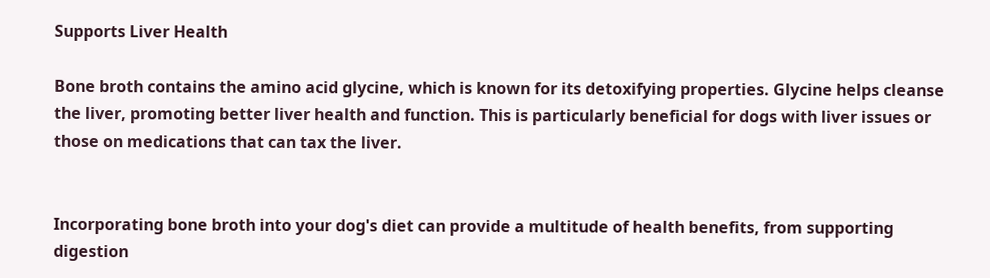Supports Liver Health

Bone broth contains the amino acid glycine, which is known for its detoxifying properties. Glycine helps cleanse the liver, promoting better liver health and function. This is particularly beneficial for dogs with liver issues or those on medications that can tax the liver.


Incorporating bone broth into your dog's diet can provide a multitude of health benefits, from supporting digestion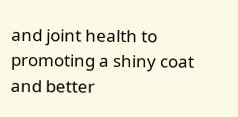and joint health to promoting a shiny coat and better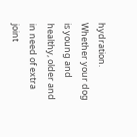hydration. Whether your dog is young and healthy, older and in need of extra joint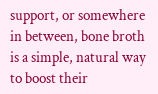support, or somewhere in between, bone broth is a simple, natural way to boost their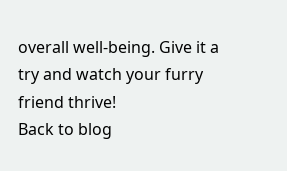overall well-being. Give it a try and watch your furry friend thrive!
Back to blog